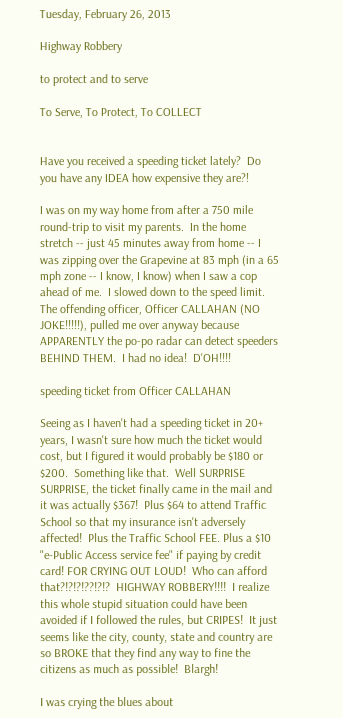Tuesday, February 26, 2013

Highway Robbery

to protect and to serve

To Serve, To Protect, To COLLECT


Have you received a speeding ticket lately?  Do you have any IDEA how expensive they are?!

I was on my way home from after a 750 mile round-trip to visit my parents.  In the home stretch -- just 45 minutes away from home -- I was zipping over the Grapevine at 83 mph (in a 65 mph zone -- I know, I know) when I saw a cop ahead of me.  I slowed down to the speed limit.  The offending officer, Officer CALLAHAN (NO JOKE!!!!!), pulled me over anyway because APPARENTLY the po-po radar can detect speeders BEHIND THEM.  I had no idea!  D'OH!!!!

speeding ticket from Officer CALLAHAN

Seeing as I haven't had a speeding ticket in 20+ years, I wasn't sure how much the ticket would cost, but I figured it would probably be $180 or $200.  Something like that.  Well SURPRISE SURPRISE, the ticket finally came in the mail and it was actually $367!  Plus $64 to attend Traffic School so that my insurance isn't adversely affected!  Plus the Traffic School FEE. Plus a $10 "e-Public Access service fee" if paying by credit card! FOR CRYING OUT LOUD!  Who can afford that?!?!?!??!?!?  HIGHWAY ROBBERY!!!!  I realize this whole stupid situation could have been avoided if I followed the rules, but CRIPES!  It just seems like the city, county, state and country are so BROKE that they find any way to fine the citizens as much as possible!  Blargh!

I was crying the blues about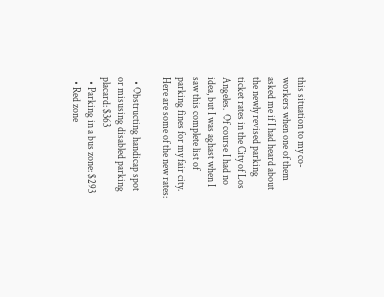this situation to my co-workers when one of them asked me if I had heard about the newly revised parking ticket rates in the City of Los Angeles.  Of course I had no idea, but I was aghast when I saw this complete list of parking fines for my fair city.  Here are some of the new rates:

  • Obstructing handicap spot or misusing disabled parking placard: $363
  • Parking in a bus zone: $293
  • Red zone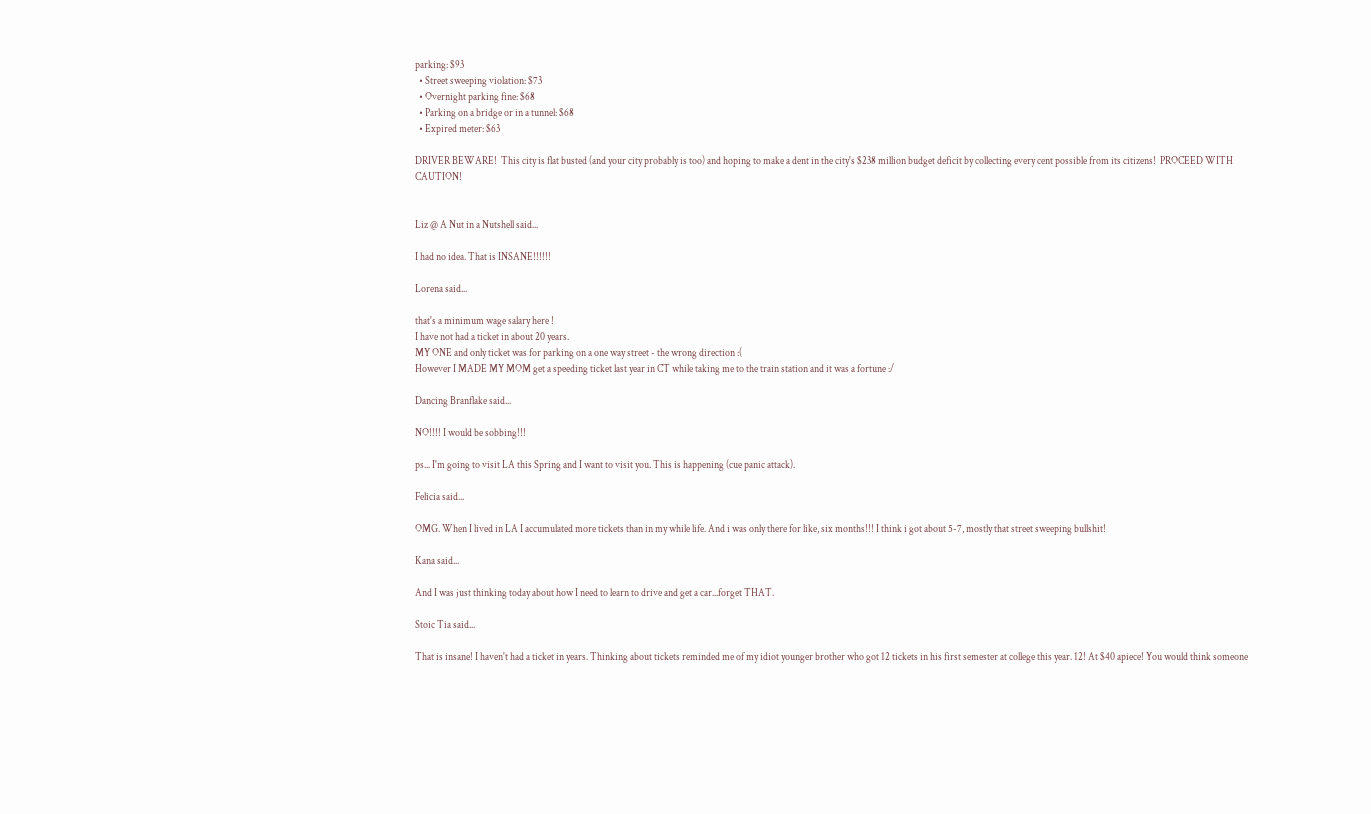parking: $93
  • Street sweeping violation: $73
  • Overnight parking fine: $68
  • Parking on a bridge or in a tunnel: $68
  • Expired meter: $63

DRIVER BEWARE!  This city is flat busted (and your city probably is too) and hoping to make a dent in the city's $238 million budget deficit by collecting every cent possible from its citizens!  PROCEED WITH CAUTION!


Liz @ A Nut in a Nutshell said...

I had no idea. That is INSANE!!!!!!

Lorena said...

that's a minimum wage salary here !
I have not had a ticket in about 20 years.
MY ONE and only ticket was for parking on a one way street - the wrong direction :(
However I MADE MY MOM get a speeding ticket last year in CT while taking me to the train station and it was a fortune :/

Dancing Branflake said...

NO!!!! I would be sobbing!!!

ps... I'm going to visit LA this Spring and I want to visit you. This is happening (cue panic attack).

Felicia said...

OMG. When I lived in LA I accumulated more tickets than in my while life. And i was only there for like, six months!!! I think i got about 5-7, mostly that street sweeping bullshit!

Kana said...

And I was just thinking today about how I need to learn to drive and get a car...forget THAT.

Stoic Tia said...

That is insane! I haven't had a ticket in years. Thinking about tickets reminded me of my idiot younger brother who got 12 tickets in his first semester at college this year. 12! At $40 apiece! You would think someone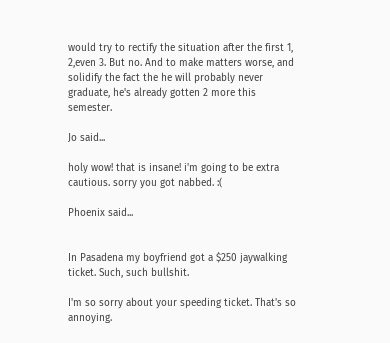would try to rectify the situation after the first 1, 2,even 3. But no. And to make matters worse, and solidify the fact the he will probably never graduate, he's already gotten 2 more this semester.

Jo said...

holy wow! that is insane! i'm going to be extra cautious. sorry you got nabbed. :(

Phoenix said...


In Pasadena my boyfriend got a $250 jaywalking ticket. Such, such bullshit.

I'm so sorry about your speeding ticket. That's so annoying.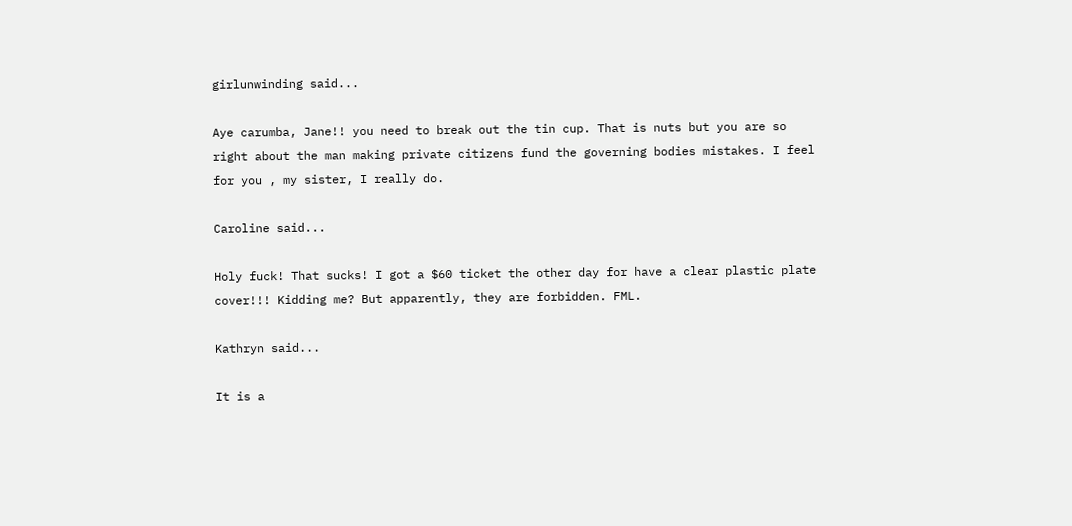girlunwinding said...

Aye carumba, Jane!! you need to break out the tin cup. That is nuts but you are so right about the man making private citizens fund the governing bodies mistakes. I feel for you , my sister, I really do.

Caroline said...

Holy fuck! That sucks! I got a $60 ticket the other day for have a clear plastic plate cover!!! Kidding me? But apparently, they are forbidden. FML.

Kathryn said...

It is a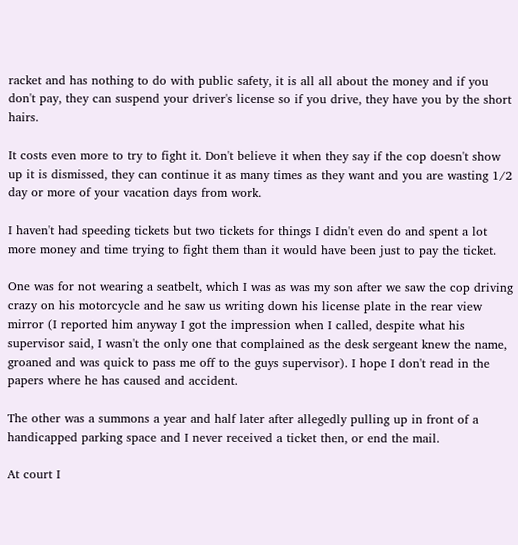racket and has nothing to do with public safety, it is all all about the money and if you don't pay, they can suspend your driver's license so if you drive, they have you by the short hairs.

It costs even more to try to fight it. Don't believe it when they say if the cop doesn't show up it is dismissed, they can continue it as many times as they want and you are wasting 1/2 day or more of your vacation days from work.

I haven't had speeding tickets but two tickets for things I didn't even do and spent a lot more money and time trying to fight them than it would have been just to pay the ticket.

One was for not wearing a seatbelt, which I was as was my son after we saw the cop driving crazy on his motorcycle and he saw us writing down his license plate in the rear view mirror (I reported him anyway I got the impression when I called, despite what his supervisor said, I wasn't the only one that complained as the desk sergeant knew the name, groaned and was quick to pass me off to the guys supervisor). I hope I don't read in the papers where he has caused and accident.

The other was a summons a year and half later after allegedly pulling up in front of a handicapped parking space and I never received a ticket then, or end the mail.

At court I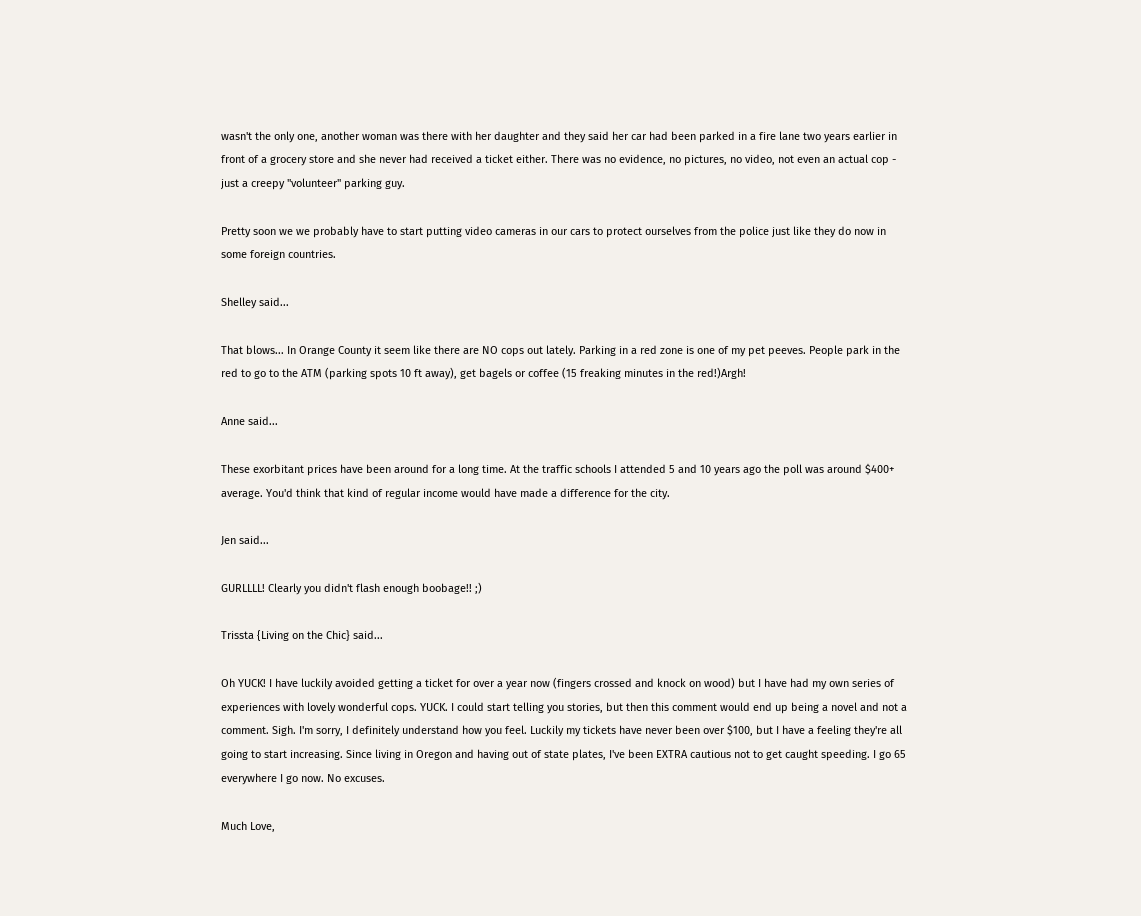wasn't the only one, another woman was there with her daughter and they said her car had been parked in a fire lane two years earlier in front of a grocery store and she never had received a ticket either. There was no evidence, no pictures, no video, not even an actual cop - just a creepy "volunteer" parking guy.

Pretty soon we we probably have to start putting video cameras in our cars to protect ourselves from the police just like they do now in some foreign countries.

Shelley said...

That blows... In Orange County it seem like there are NO cops out lately. Parking in a red zone is one of my pet peeves. People park in the red to go to the ATM (parking spots 10 ft away), get bagels or coffee (15 freaking minutes in the red!)Argh!

Anne said...

These exorbitant prices have been around for a long time. At the traffic schools I attended 5 and 10 years ago the poll was around $400+ average. You'd think that kind of regular income would have made a difference for the city.

Jen said...

GURLLLL! Clearly you didn't flash enough boobage!! ;)

Trissta {Living on the Chic} said...

Oh YUCK! I have luckily avoided getting a ticket for over a year now (fingers crossed and knock on wood) but I have had my own series of experiences with lovely wonderful cops. YUCK. I could start telling you stories, but then this comment would end up being a novel and not a comment. Sigh. I'm sorry, I definitely understand how you feel. Luckily my tickets have never been over $100, but I have a feeling they're all going to start increasing. Since living in Oregon and having out of state plates, I've been EXTRA cautious not to get caught speeding. I go 65 everywhere I go now. No excuses.

Much Love,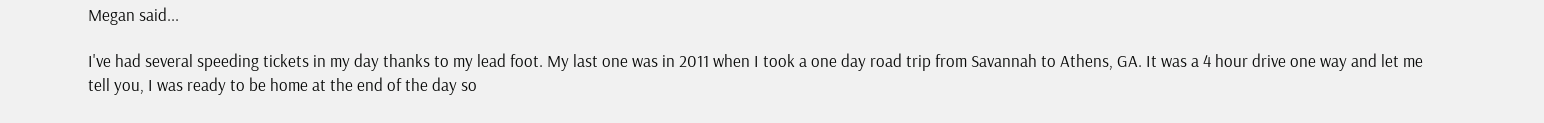Megan said...

I've had several speeding tickets in my day thanks to my lead foot. My last one was in 2011 when I took a one day road trip from Savannah to Athens, GA. It was a 4 hour drive one way and let me tell you, I was ready to be home at the end of the day so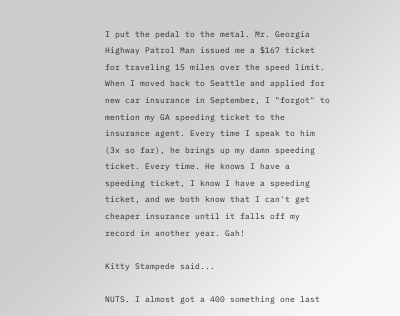I put the pedal to the metal. Mr. Georgia Highway Patrol Man issued me a $167 ticket for traveling 15 miles over the speed limit. When I moved back to Seattle and applied for new car insurance in September, I "forgot" to mention my GA speeding ticket to the insurance agent. Every time I speak to him (3x so far), he brings up my damn speeding ticket. Every time. He knows I have a speeding ticket, I know I have a speeding ticket, and we both know that I can't get cheaper insurance until it falls off my record in another year. Gah!

Kitty Stampede said...

NUTS. I almost got a 400 something one last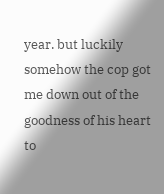year. but luckily somehow the cop got me down out of the goodness of his heart to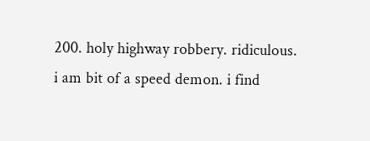200. holy highway robbery. ridiculous.
i am bit of a speed demon. i find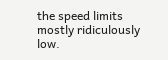the speed limits mostly ridiculously low.